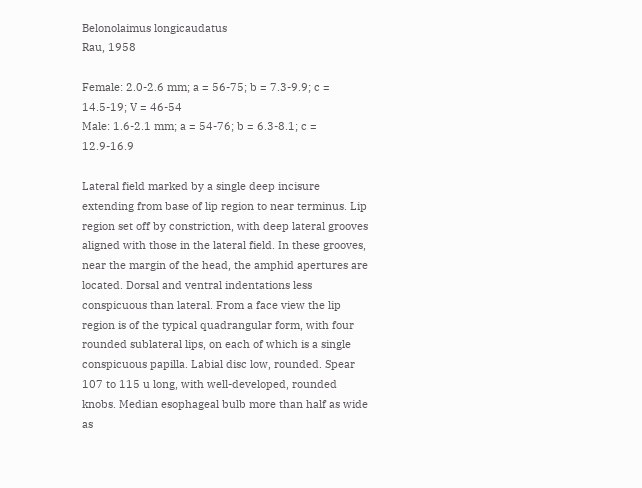Belonolaimus longicaudatus
Rau, 1958

Female: 2.0-2.6 mm; a = 56-75; b = 7.3-9.9; c = 14.5-19; V = 46-54
Male: 1.6-2.1 mm; a = 54-76; b = 6.3-8.1; c = 12.9-16.9

Lateral field marked by a single deep incisure extending from base of lip region to near terminus. Lip region set off by constriction, with deep lateral grooves aligned with those in the lateral field. In these grooves, near the margin of the head, the amphid apertures are located. Dorsal and ventral indentations less conspicuous than lateral. From a face view the lip region is of the typical quadrangular form, with four rounded sublateral lips, on each of which is a single conspicuous papilla. Labial disc low, rounded. Spear 107 to 115 u long, with well-developed, rounded knobs. Median esophageal bulb more than half as wide as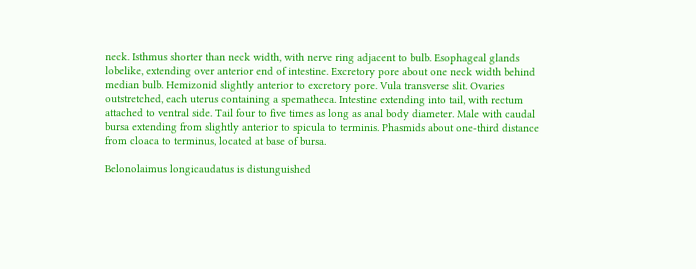neck. Isthmus shorter than neck width, with nerve ring adjacent to bulb. Esophageal glands lobelike, extending over anterior end of intestine. Excretory pore about one neck width behind median bulb. Hemizonid slightly anterior to excretory pore. Vula transverse slit. Ovaries outstretched, each uterus containing a spematheca. Intestine extending into tail, with rectum attached to ventral side. Tail four to five times as long as anal body diameter. Male with caudal bursa extending from slightly anterior to spicula to terminis. Phasmids about one-third distance from cloaca to terminus, located at base of bursa.

Belonolaimus longicaudatus is distunguished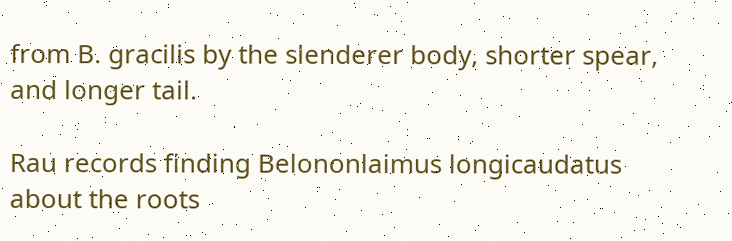from B. gracilis by the slenderer body, shorter spear, and longer tail.

Rau records finding Belononlaimus longicaudatus about the roots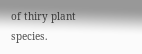of thiry plant species.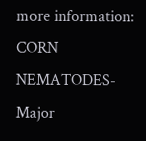more information:
CORN NEMATODES- Major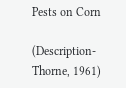Pests on Corn

(Description- Thorne, 1961)